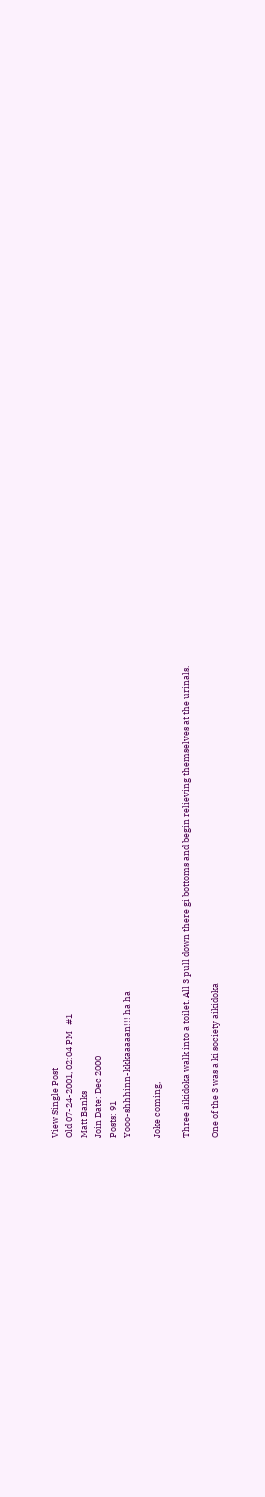View Single Post
Old 07-24-2001, 02:04 PM   #1
Matt Banks
Join Date: Dec 2000
Posts: 91
Yooo-shhhinn-kkkaaaaan!!! ha ha

Joke coming,

Three aikidoka walk into a toilet. All 3 pull down there gi bottoms and begin relieving themselves at the urinals.

One of the 3 was a ki society aikidoka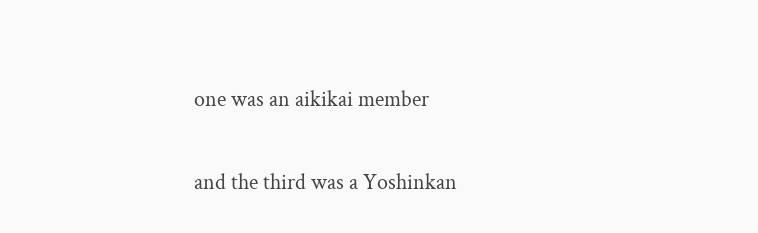one was an aikikai member

and the third was a Yoshinkan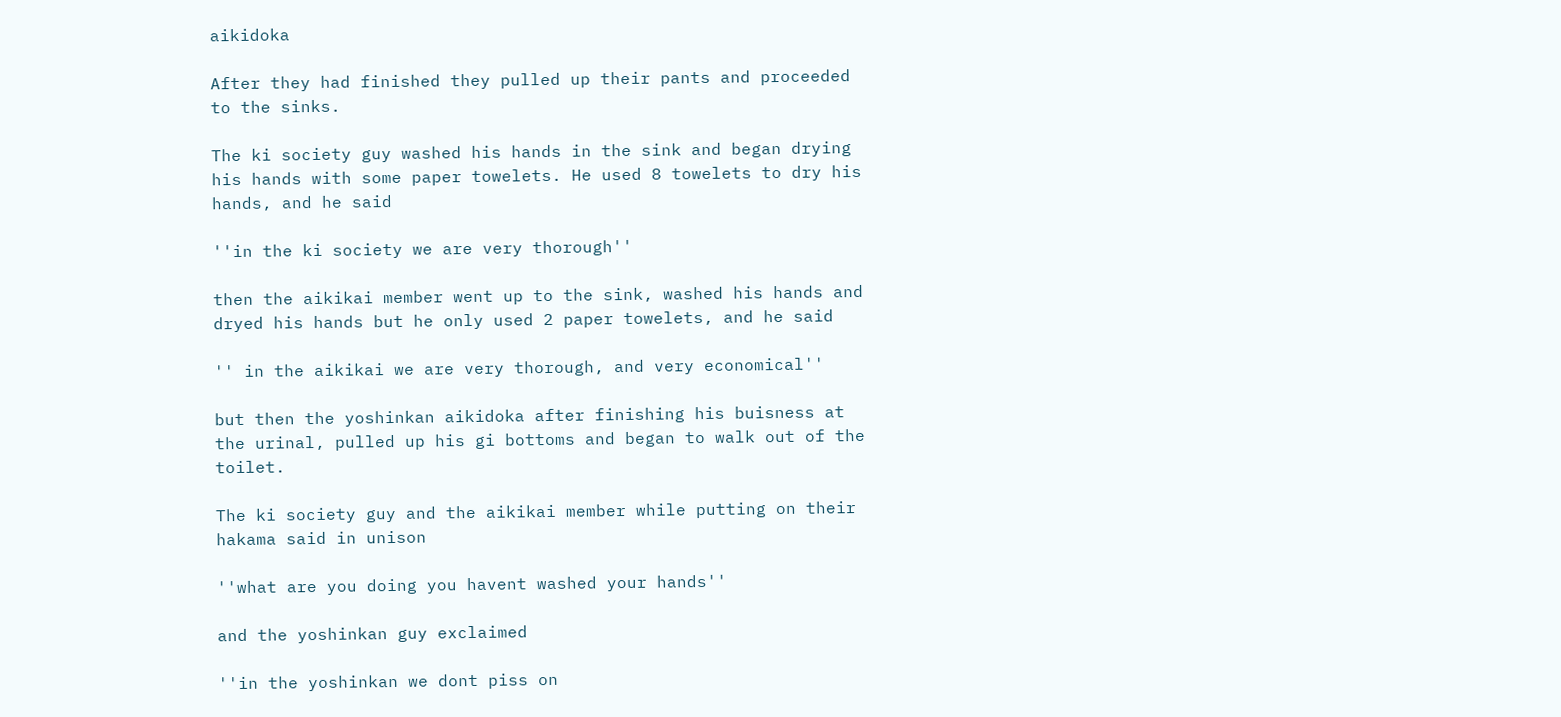aikidoka

After they had finished they pulled up their pants and proceeded to the sinks.

The ki society guy washed his hands in the sink and began drying his hands with some paper towelets. He used 8 towelets to dry his hands, and he said

''in the ki society we are very thorough''

then the aikikai member went up to the sink, washed his hands and dryed his hands but he only used 2 paper towelets, and he said

'' in the aikikai we are very thorough, and very economical''

but then the yoshinkan aikidoka after finishing his buisness at the urinal, pulled up his gi bottoms and began to walk out of the toilet.

The ki society guy and the aikikai member while putting on their hakama said in unison

''what are you doing you havent washed your hands''

and the yoshinkan guy exclaimed

''in the yoshinkan we dont piss on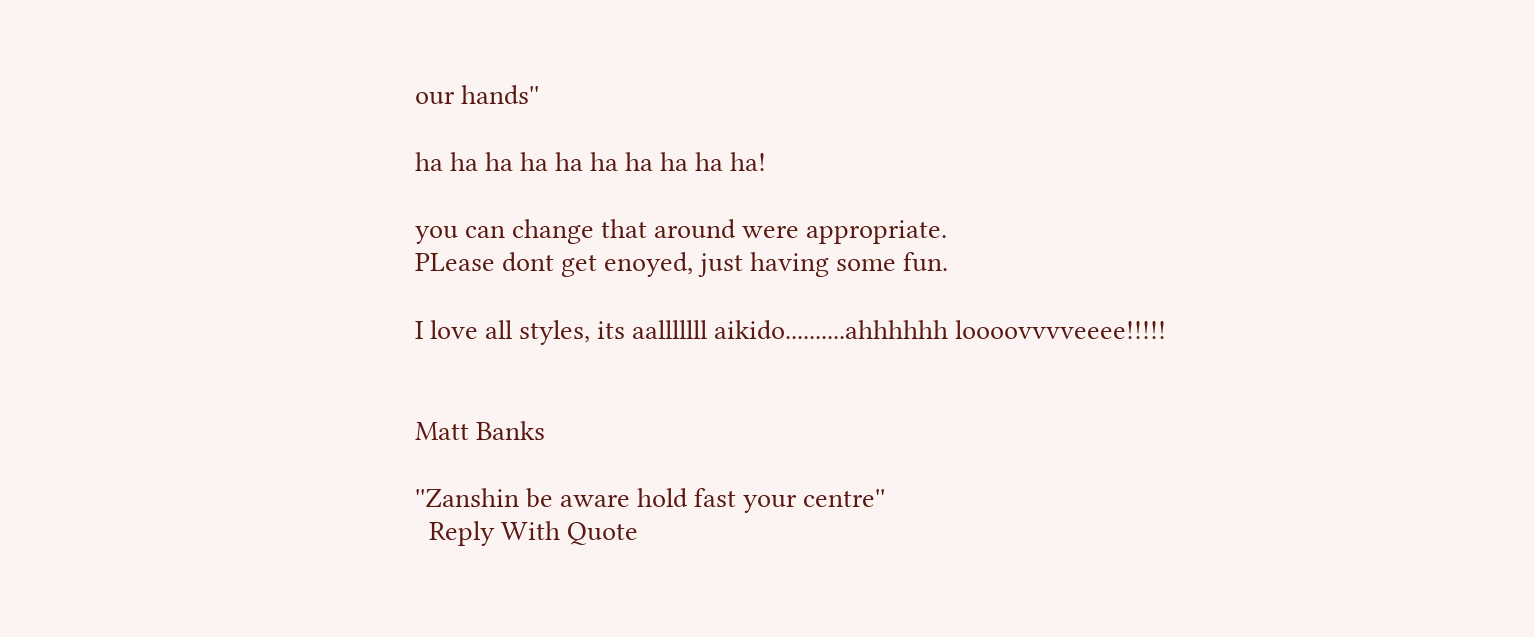our hands''

ha ha ha ha ha ha ha ha ha ha!

you can change that around were appropriate.
PLease dont get enoyed, just having some fun.

I love all styles, its aalllllll aikido..........ahhhhhh loooovvvveeee!!!!!


Matt Banks

''Zanshin be aware hold fast your centre''
  Reply With Quote